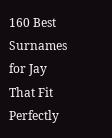160 Best Surnames for Jay That Fit Perfectly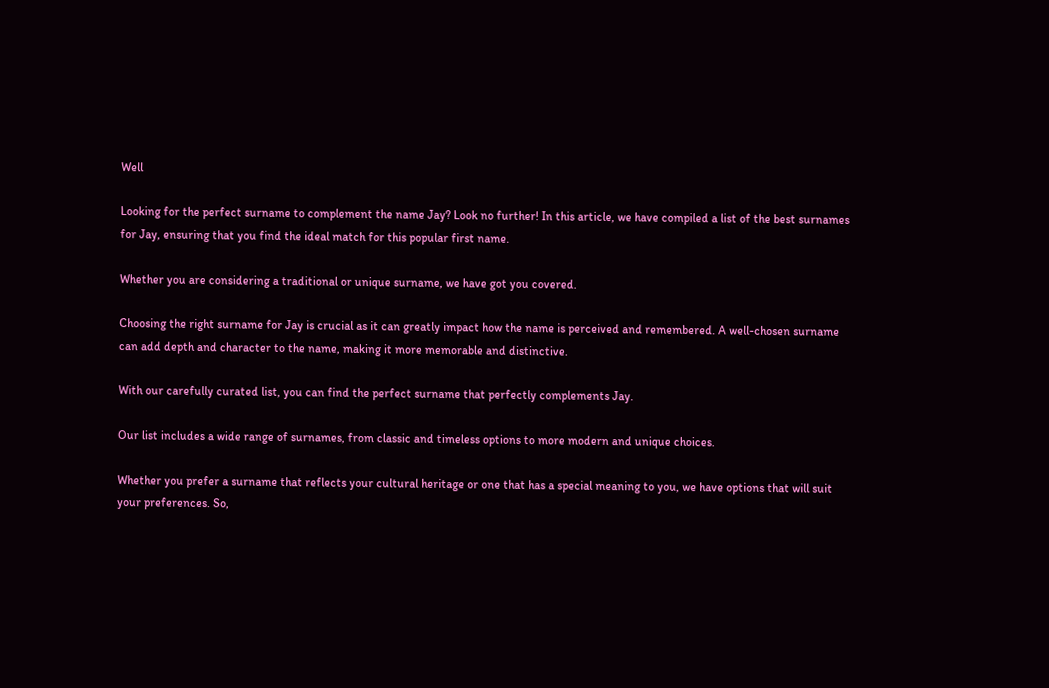Well

Looking for the perfect surname to complement the name Jay? Look no further! In this article, we have compiled a list of the best surnames for Jay, ensuring that you find the ideal match for this popular first name.

Whether you are considering a traditional or unique surname, we have got you covered.

Choosing the right surname for Jay is crucial as it can greatly impact how the name is perceived and remembered. A well-chosen surname can add depth and character to the name, making it more memorable and distinctive.

With our carefully curated list, you can find the perfect surname that perfectly complements Jay.

Our list includes a wide range of surnames, from classic and timeless options to more modern and unique choices.

Whether you prefer a surname that reflects your cultural heritage or one that has a special meaning to you, we have options that will suit your preferences. So,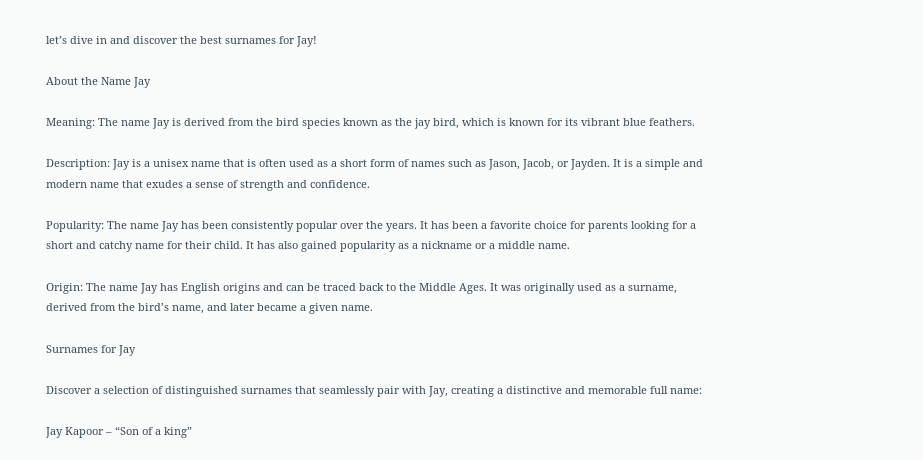let’s dive in and discover the best surnames for Jay!

About the Name Jay

Meaning: The name Jay is derived from the bird species known as the jay bird, which is known for its vibrant blue feathers.

Description: Jay is a unisex name that is often used as a short form of names such as Jason, Jacob, or Jayden. It is a simple and modern name that exudes a sense of strength and confidence.

Popularity: The name Jay has been consistently popular over the years. It has been a favorite choice for parents looking for a short and catchy name for their child. It has also gained popularity as a nickname or a middle name.

Origin: The name Jay has English origins and can be traced back to the Middle Ages. It was originally used as a surname, derived from the bird’s name, and later became a given name.

Surnames for Jay

Discover a selection of distinguished surnames that seamlessly pair with Jay, creating a distinctive and memorable full name:

Jay Kapoor – “Son of a king”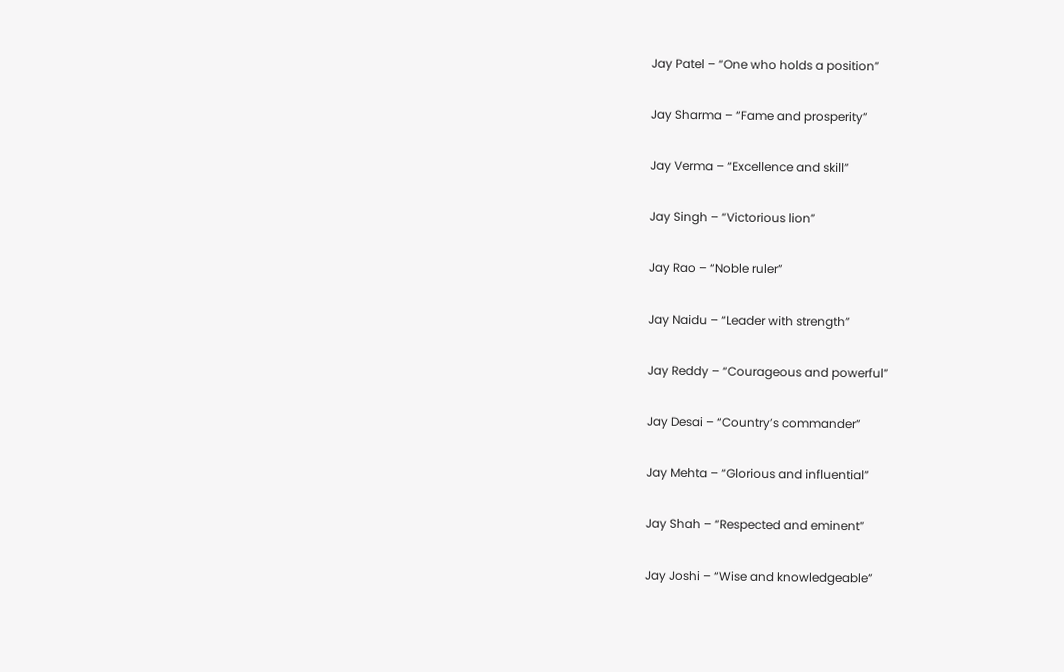Jay Patel – “One who holds a position”

Jay Sharma – “Fame and prosperity”

Jay Verma – “Excellence and skill”

Jay Singh – “Victorious lion”

Jay Rao – “Noble ruler”

Jay Naidu – “Leader with strength”

Jay Reddy – “Courageous and powerful”

Jay Desai – “Country’s commander”

Jay Mehta – “Glorious and influential”

Jay Shah – “Respected and eminent”

Jay Joshi – “Wise and knowledgeable”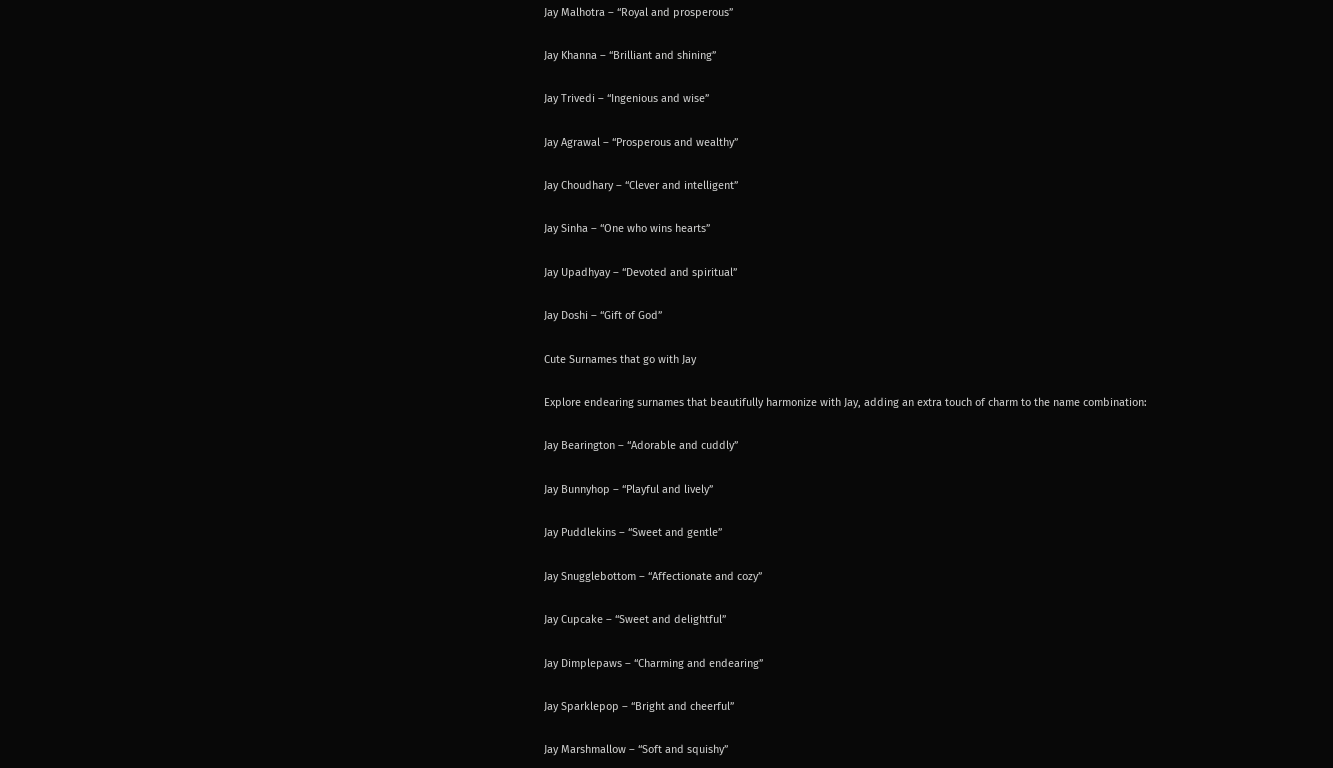Jay Malhotra – “Royal and prosperous”

Jay Khanna – “Brilliant and shining”

Jay Trivedi – “Ingenious and wise”

Jay Agrawal – “Prosperous and wealthy”

Jay Choudhary – “Clever and intelligent”

Jay Sinha – “One who wins hearts”

Jay Upadhyay – “Devoted and spiritual”

Jay Doshi – “Gift of God”

Cute Surnames that go with Jay

Explore endearing surnames that beautifully harmonize with Jay, adding an extra touch of charm to the name combination:

Jay Bearington – “Adorable and cuddly”

Jay Bunnyhop – “Playful and lively”

Jay Puddlekins – “Sweet and gentle”

Jay Snugglebottom – “Affectionate and cozy”

Jay Cupcake – “Sweet and delightful”

Jay Dimplepaws – “Charming and endearing”

Jay Sparklepop – “Bright and cheerful”

Jay Marshmallow – “Soft and squishy”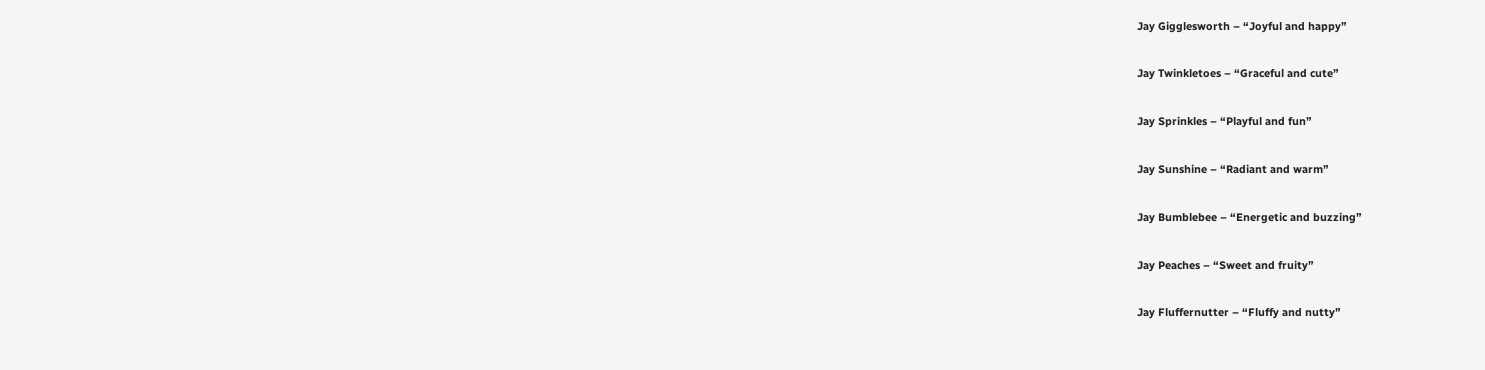Jay Gigglesworth – “Joyful and happy”

Jay Twinkletoes – “Graceful and cute”

Jay Sprinkles – “Playful and fun”

Jay Sunshine – “Radiant and warm”

Jay Bumblebee – “Energetic and buzzing”

Jay Peaches – “Sweet and fruity”

Jay Fluffernutter – “Fluffy and nutty”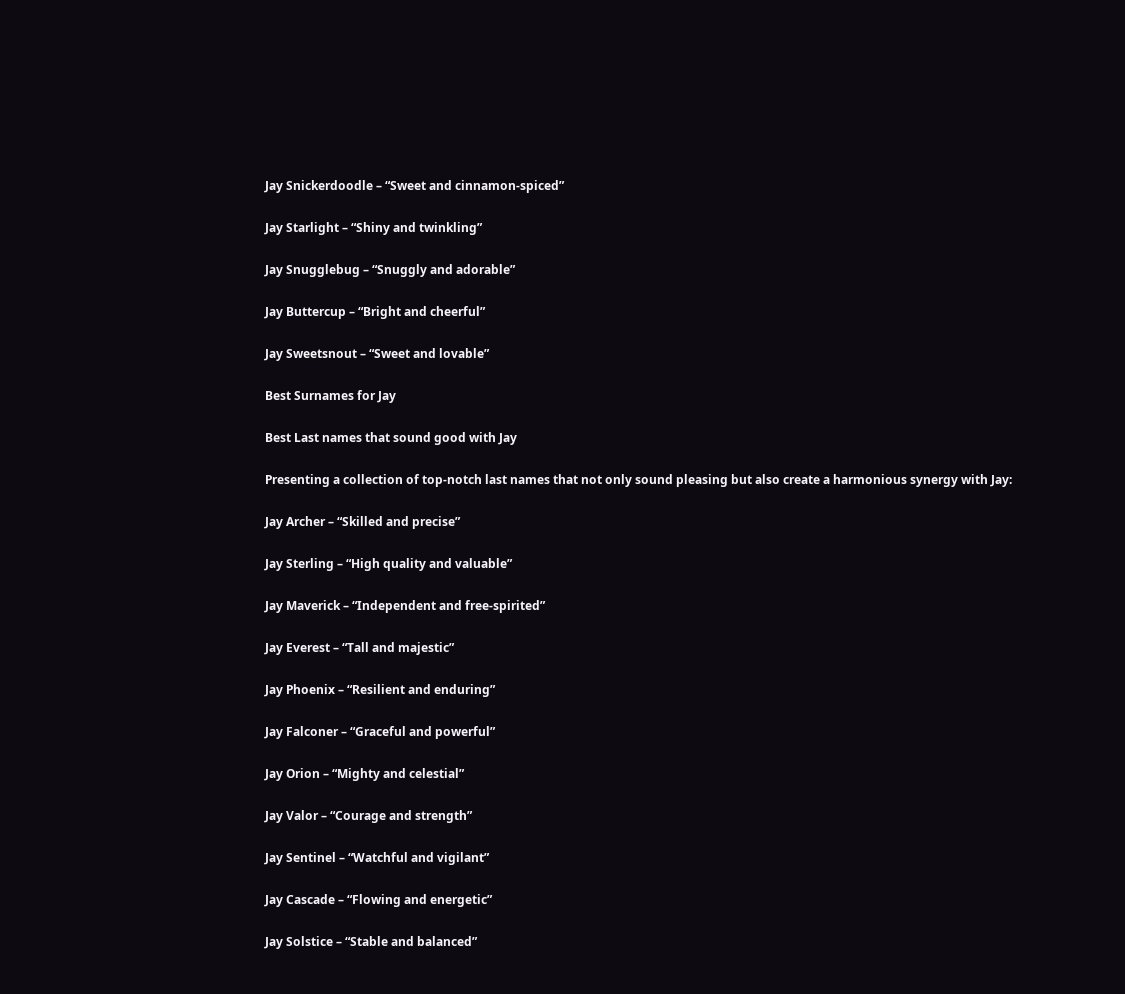Jay Snickerdoodle – “Sweet and cinnamon-spiced”

Jay Starlight – “Shiny and twinkling”

Jay Snugglebug – “Snuggly and adorable”

Jay Buttercup – “Bright and cheerful”

Jay Sweetsnout – “Sweet and lovable”

Best Surnames for Jay

Best Last names that sound good with Jay

Presenting a collection of top-notch last names that not only sound pleasing but also create a harmonious synergy with Jay:

Jay Archer – “Skilled and precise”

Jay Sterling – “High quality and valuable”

Jay Maverick – “Independent and free-spirited”

Jay Everest – “Tall and majestic”

Jay Phoenix – “Resilient and enduring”

Jay Falconer – “Graceful and powerful”

Jay Orion – “Mighty and celestial”

Jay Valor – “Courage and strength”

Jay Sentinel – “Watchful and vigilant”

Jay Cascade – “Flowing and energetic”

Jay Solstice – “Stable and balanced”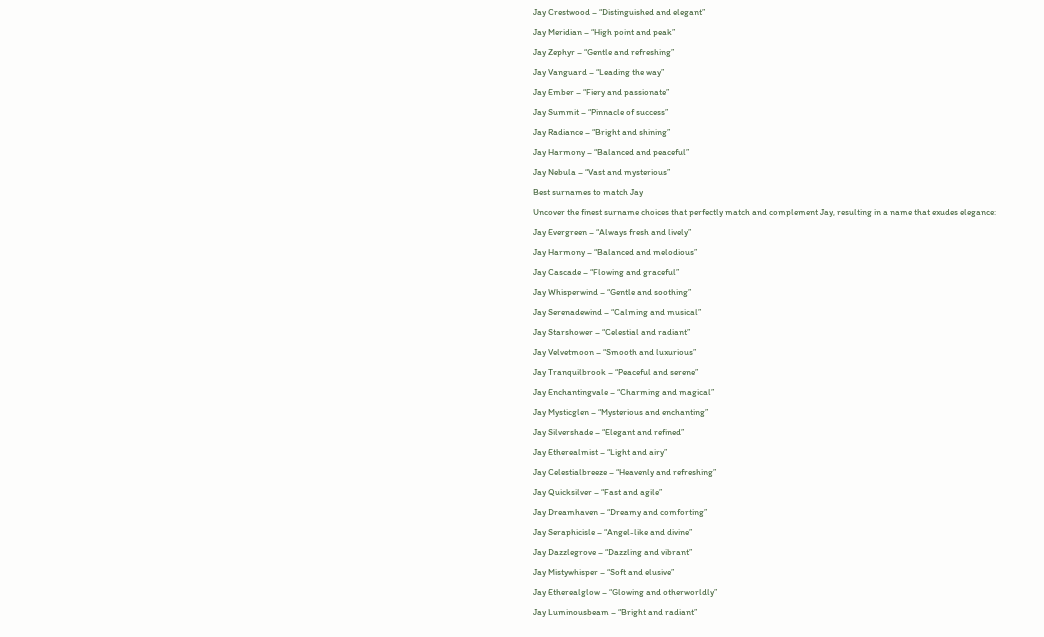Jay Crestwood – “Distinguished and elegant”

Jay Meridian – “High point and peak”

Jay Zephyr – “Gentle and refreshing”

Jay Vanguard – “Leading the way”

Jay Ember – “Fiery and passionate”

Jay Summit – “Pinnacle of success”

Jay Radiance – “Bright and shining”

Jay Harmony – “Balanced and peaceful”

Jay Nebula – “Vast and mysterious”

Best surnames to match Jay

Uncover the finest surname choices that perfectly match and complement Jay, resulting in a name that exudes elegance:

Jay Evergreen – “Always fresh and lively”

Jay Harmony – “Balanced and melodious”

Jay Cascade – “Flowing and graceful”

Jay Whisperwind – “Gentle and soothing”

Jay Serenadewind – “Calming and musical”

Jay Starshower – “Celestial and radiant”

Jay Velvetmoon – “Smooth and luxurious”

Jay Tranquilbrook – “Peaceful and serene”

Jay Enchantingvale – “Charming and magical”

Jay Mysticglen – “Mysterious and enchanting”

Jay Silvershade – “Elegant and refined”

Jay Etherealmist – “Light and airy”

Jay Celestialbreeze – “Heavenly and refreshing”

Jay Quicksilver – “Fast and agile”

Jay Dreamhaven – “Dreamy and comforting”

Jay Seraphicisle – “Angel-like and divine”

Jay Dazzlegrove – “Dazzling and vibrant”

Jay Mistywhisper – “Soft and elusive”

Jay Etherealglow – “Glowing and otherworldly”

Jay Luminousbeam – “Bright and radiant”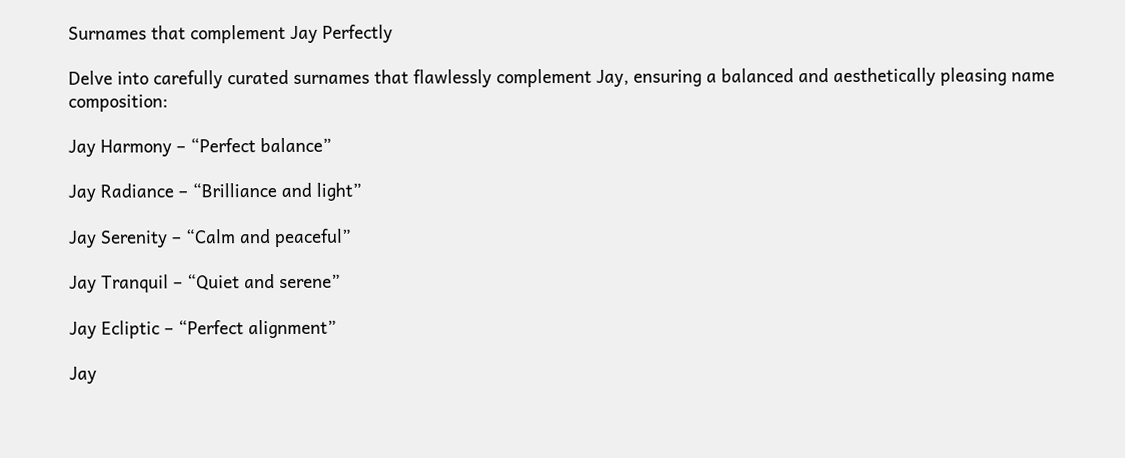Surnames that complement Jay Perfectly

Delve into carefully curated surnames that flawlessly complement Jay, ensuring a balanced and aesthetically pleasing name composition:

Jay Harmony – “Perfect balance”

Jay Radiance – “Brilliance and light”

Jay Serenity – “Calm and peaceful”

Jay Tranquil – “Quiet and serene”

Jay Ecliptic – “Perfect alignment”

Jay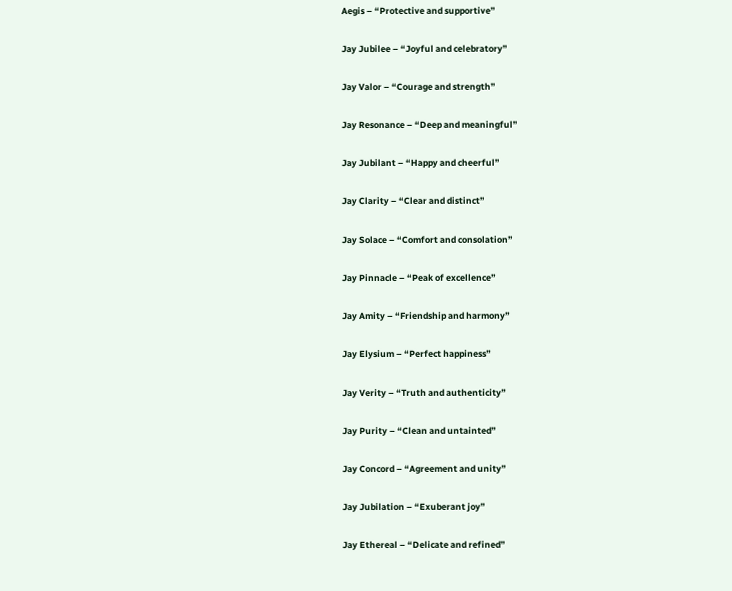Aegis – “Protective and supportive”

Jay Jubilee – “Joyful and celebratory”

Jay Valor – “Courage and strength”

Jay Resonance – “Deep and meaningful”

Jay Jubilant – “Happy and cheerful”

Jay Clarity – “Clear and distinct”

Jay Solace – “Comfort and consolation”

Jay Pinnacle – “Peak of excellence”

Jay Amity – “Friendship and harmony”

Jay Elysium – “Perfect happiness”

Jay Verity – “Truth and authenticity”

Jay Purity – “Clean and untainted”

Jay Concord – “Agreement and unity”

Jay Jubilation – “Exuberant joy”

Jay Ethereal – “Delicate and refined”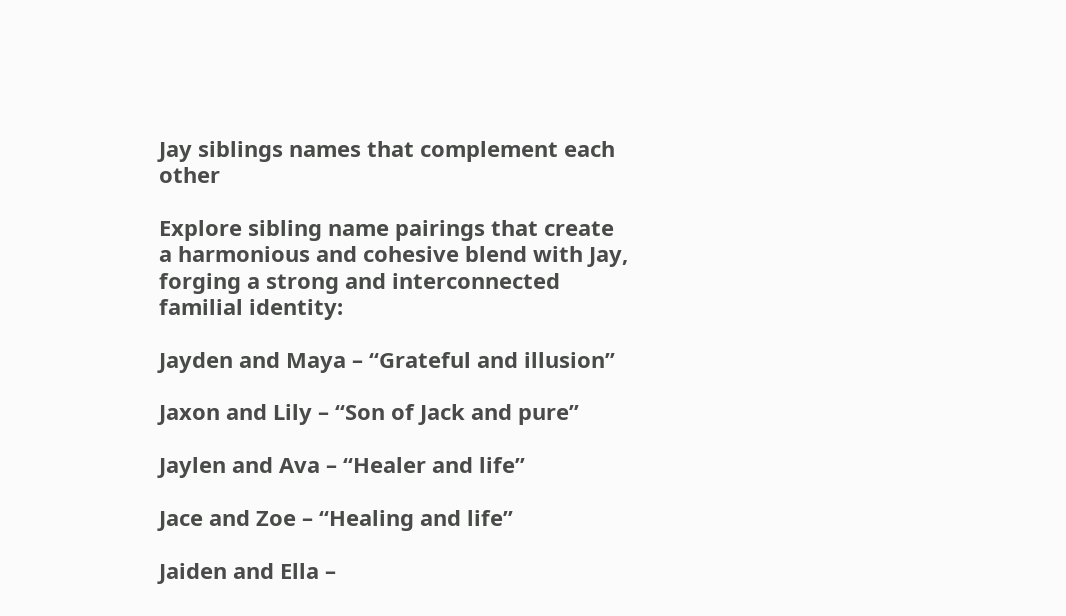Jay siblings names that complement each other

Explore sibling name pairings that create a harmonious and cohesive blend with Jay, forging a strong and interconnected familial identity:

Jayden and Maya – “Grateful and illusion”

Jaxon and Lily – “Son of Jack and pure”

Jaylen and Ava – “Healer and life”

Jace and Zoe – “Healing and life”

Jaiden and Ella –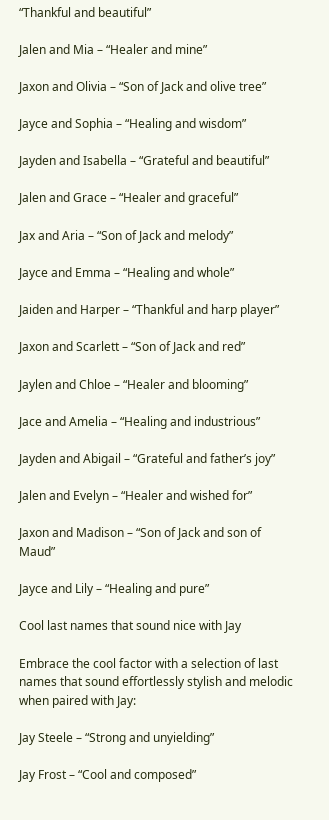“Thankful and beautiful”

Jalen and Mia – “Healer and mine”

Jaxon and Olivia – “Son of Jack and olive tree”

Jayce and Sophia – “Healing and wisdom”

Jayden and Isabella – “Grateful and beautiful”

Jalen and Grace – “Healer and graceful”

Jax and Aria – “Son of Jack and melody”

Jayce and Emma – “Healing and whole”

Jaiden and Harper – “Thankful and harp player”

Jaxon and Scarlett – “Son of Jack and red”

Jaylen and Chloe – “Healer and blooming”

Jace and Amelia – “Healing and industrious”

Jayden and Abigail – “Grateful and father’s joy”

Jalen and Evelyn – “Healer and wished for”

Jaxon and Madison – “Son of Jack and son of Maud”

Jayce and Lily – “Healing and pure”

Cool last names that sound nice with Jay

Embrace the cool factor with a selection of last names that sound effortlessly stylish and melodic when paired with Jay:

Jay Steele – “Strong and unyielding”

Jay Frost – “Cool and composed”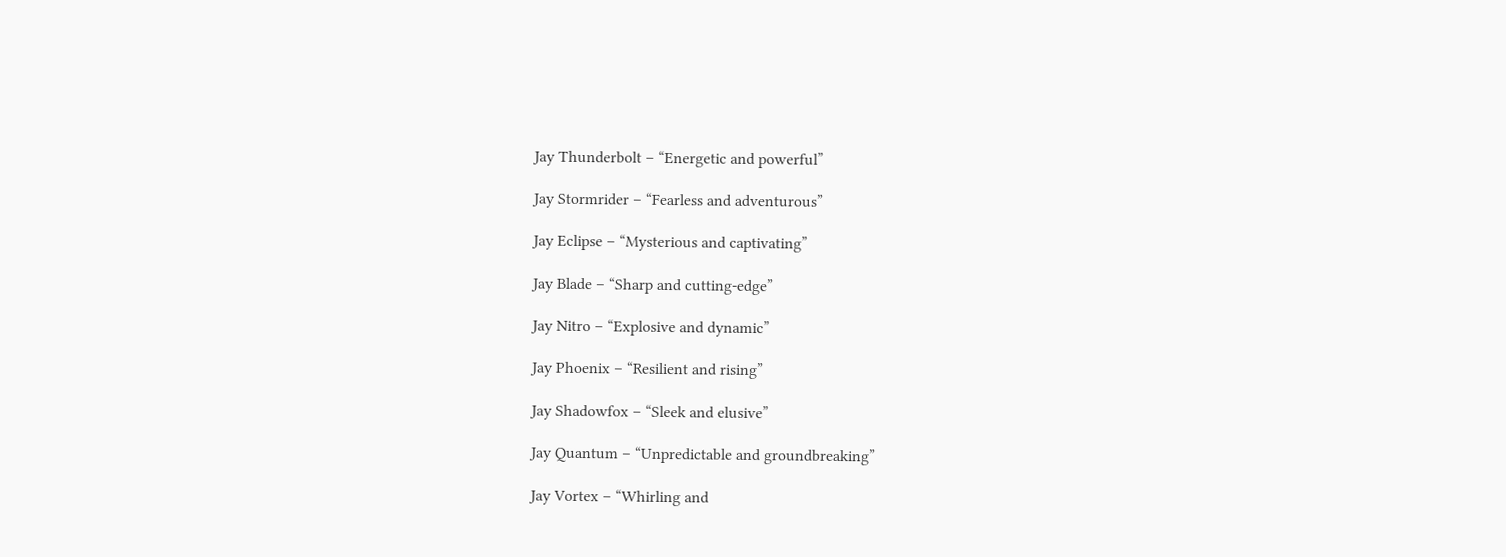Jay Thunderbolt – “Energetic and powerful”

Jay Stormrider – “Fearless and adventurous”

Jay Eclipse – “Mysterious and captivating”

Jay Blade – “Sharp and cutting-edge”

Jay Nitro – “Explosive and dynamic”

Jay Phoenix – “Resilient and rising”

Jay Shadowfox – “Sleek and elusive”

Jay Quantum – “Unpredictable and groundbreaking”

Jay Vortex – “Whirling and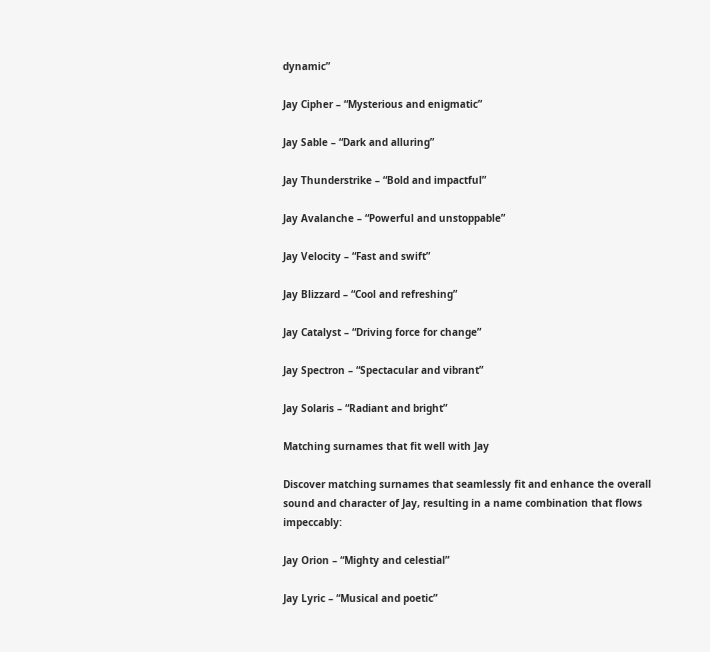dynamic”

Jay Cipher – “Mysterious and enigmatic”

Jay Sable – “Dark and alluring”

Jay Thunderstrike – “Bold and impactful”

Jay Avalanche – “Powerful and unstoppable”

Jay Velocity – “Fast and swift”

Jay Blizzard – “Cool and refreshing”

Jay Catalyst – “Driving force for change”

Jay Spectron – “Spectacular and vibrant”

Jay Solaris – “Radiant and bright”

Matching surnames that fit well with Jay

Discover matching surnames that seamlessly fit and enhance the overall sound and character of Jay, resulting in a name combination that flows impeccably:

Jay Orion – “Mighty and celestial”

Jay Lyric – “Musical and poetic”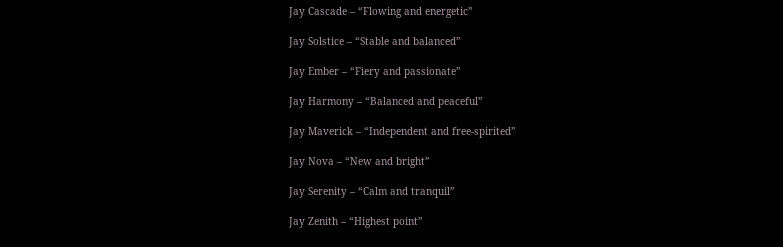Jay Cascade – “Flowing and energetic”

Jay Solstice – “Stable and balanced”

Jay Ember – “Fiery and passionate”

Jay Harmony – “Balanced and peaceful”

Jay Maverick – “Independent and free-spirited”

Jay Nova – “New and bright”

Jay Serenity – “Calm and tranquil”

Jay Zenith – “Highest point”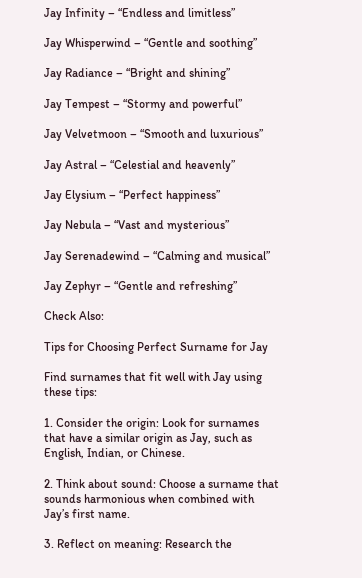Jay Infinity – “Endless and limitless”

Jay Whisperwind – “Gentle and soothing”

Jay Radiance – “Bright and shining”

Jay Tempest – “Stormy and powerful”

Jay Velvetmoon – “Smooth and luxurious”

Jay Astral – “Celestial and heavenly”

Jay Elysium – “Perfect happiness”

Jay Nebula – “Vast and mysterious”

Jay Serenadewind – “Calming and musical”

Jay Zephyr – “Gentle and refreshing”

Check Also:

Tips for Choosing Perfect Surname for Jay

Find surnames that fit well with Jay using these tips:

1. Consider the origin: Look for surnames that have a similar origin as Jay, such as English, Indian, or Chinese.

2. Think about sound: Choose a surname that sounds harmonious when combined with Jay’s first name.

3. Reflect on meaning: Research the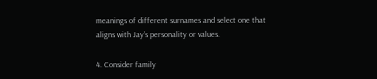meanings of different surnames and select one that aligns with Jay’s personality or values.

4. Consider family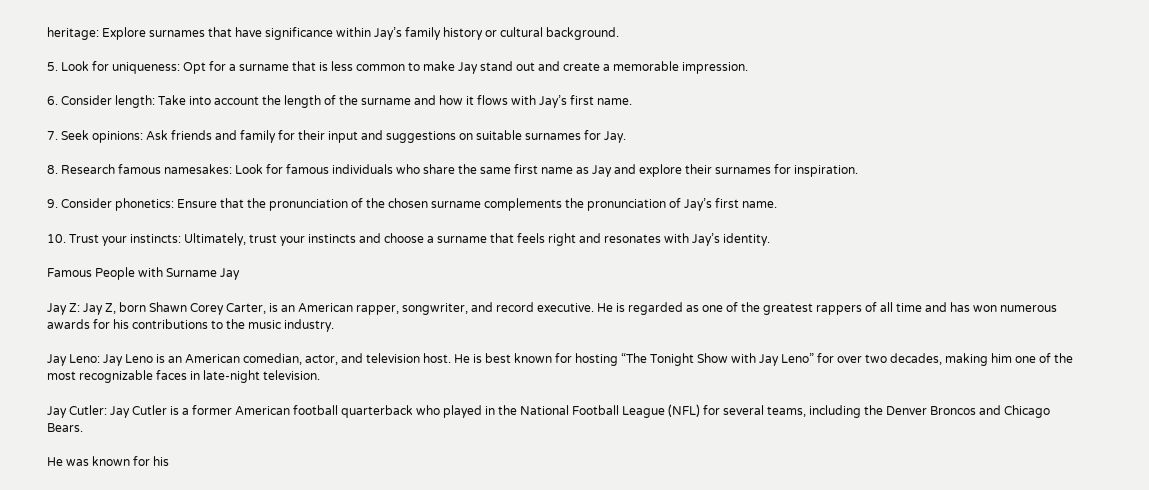heritage: Explore surnames that have significance within Jay’s family history or cultural background.

5. Look for uniqueness: Opt for a surname that is less common to make Jay stand out and create a memorable impression.

6. Consider length: Take into account the length of the surname and how it flows with Jay’s first name.

7. Seek opinions: Ask friends and family for their input and suggestions on suitable surnames for Jay.

8. Research famous namesakes: Look for famous individuals who share the same first name as Jay and explore their surnames for inspiration.

9. Consider phonetics: Ensure that the pronunciation of the chosen surname complements the pronunciation of Jay’s first name.

10. Trust your instincts: Ultimately, trust your instincts and choose a surname that feels right and resonates with Jay’s identity.

Famous People with Surname Jay

Jay Z: Jay Z, born Shawn Corey Carter, is an American rapper, songwriter, and record executive. He is regarded as one of the greatest rappers of all time and has won numerous awards for his contributions to the music industry.

Jay Leno: Jay Leno is an American comedian, actor, and television host. He is best known for hosting “The Tonight Show with Jay Leno” for over two decades, making him one of the most recognizable faces in late-night television.

Jay Cutler: Jay Cutler is a former American football quarterback who played in the National Football League (NFL) for several teams, including the Denver Broncos and Chicago Bears.

He was known for his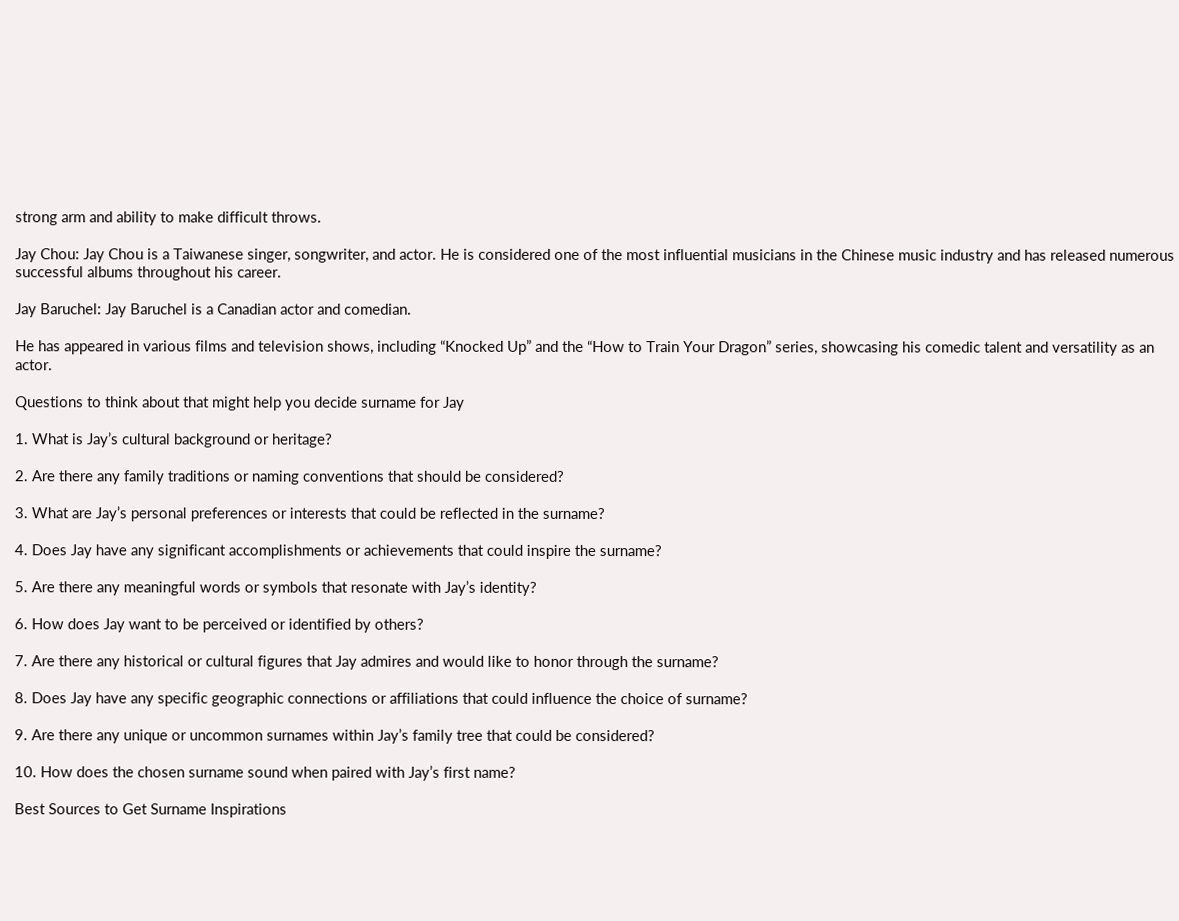strong arm and ability to make difficult throws.

Jay Chou: Jay Chou is a Taiwanese singer, songwriter, and actor. He is considered one of the most influential musicians in the Chinese music industry and has released numerous successful albums throughout his career.

Jay Baruchel: Jay Baruchel is a Canadian actor and comedian.

He has appeared in various films and television shows, including “Knocked Up” and the “How to Train Your Dragon” series, showcasing his comedic talent and versatility as an actor.

Questions to think about that might help you decide surname for Jay

1. What is Jay’s cultural background or heritage?

2. Are there any family traditions or naming conventions that should be considered?

3. What are Jay’s personal preferences or interests that could be reflected in the surname?

4. Does Jay have any significant accomplishments or achievements that could inspire the surname?

5. Are there any meaningful words or symbols that resonate with Jay’s identity?

6. How does Jay want to be perceived or identified by others?

7. Are there any historical or cultural figures that Jay admires and would like to honor through the surname?

8. Does Jay have any specific geographic connections or affiliations that could influence the choice of surname?

9. Are there any unique or uncommon surnames within Jay’s family tree that could be considered?

10. How does the chosen surname sound when paired with Jay’s first name?

Best Sources to Get Surname Inspirations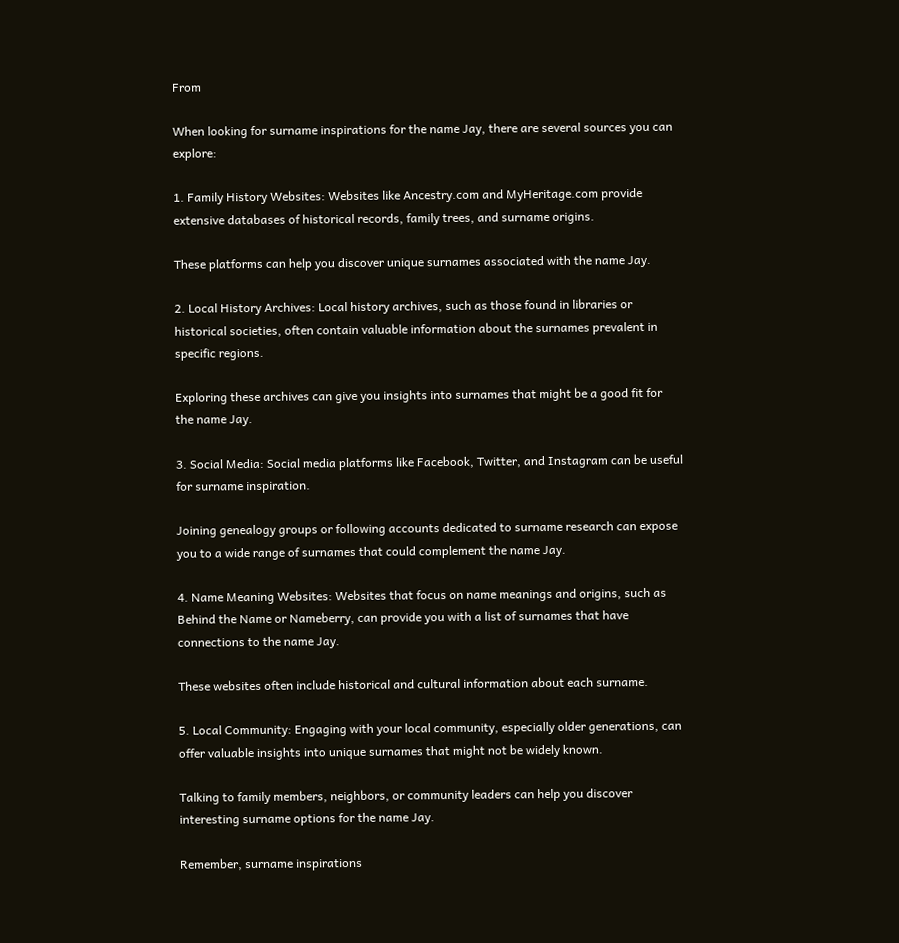From

When looking for surname inspirations for the name Jay, there are several sources you can explore:

1. Family History Websites: Websites like Ancestry.com and MyHeritage.com provide extensive databases of historical records, family trees, and surname origins.

These platforms can help you discover unique surnames associated with the name Jay.

2. Local History Archives: Local history archives, such as those found in libraries or historical societies, often contain valuable information about the surnames prevalent in specific regions.

Exploring these archives can give you insights into surnames that might be a good fit for the name Jay.

3. Social Media: Social media platforms like Facebook, Twitter, and Instagram can be useful for surname inspiration.

Joining genealogy groups or following accounts dedicated to surname research can expose you to a wide range of surnames that could complement the name Jay.

4. Name Meaning Websites: Websites that focus on name meanings and origins, such as Behind the Name or Nameberry, can provide you with a list of surnames that have connections to the name Jay.

These websites often include historical and cultural information about each surname.

5. Local Community: Engaging with your local community, especially older generations, can offer valuable insights into unique surnames that might not be widely known.

Talking to family members, neighbors, or community leaders can help you discover interesting surname options for the name Jay.

Remember, surname inspirations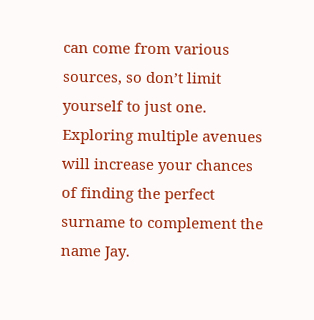can come from various sources, so don’t limit yourself to just one. Exploring multiple avenues will increase your chances of finding the perfect surname to complement the name Jay.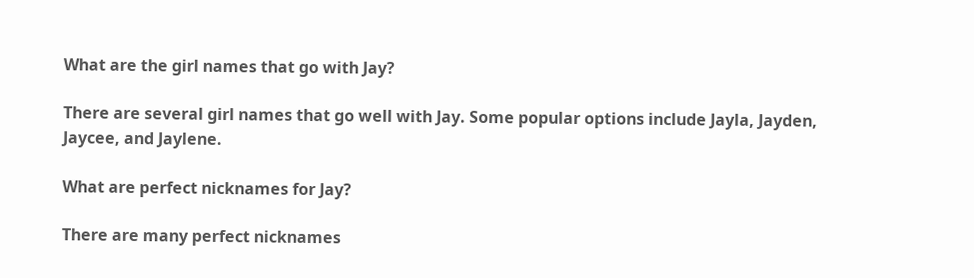What are the girl names that go with Jay?

There are several girl names that go well with Jay. Some popular options include Jayla, Jayden, Jaycee, and Jaylene.

What are perfect nicknames for Jay?

There are many perfect nicknames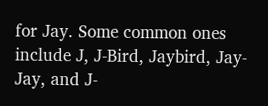for Jay. Some common ones include J, J-Bird, Jaybird, Jay-Jay, and J-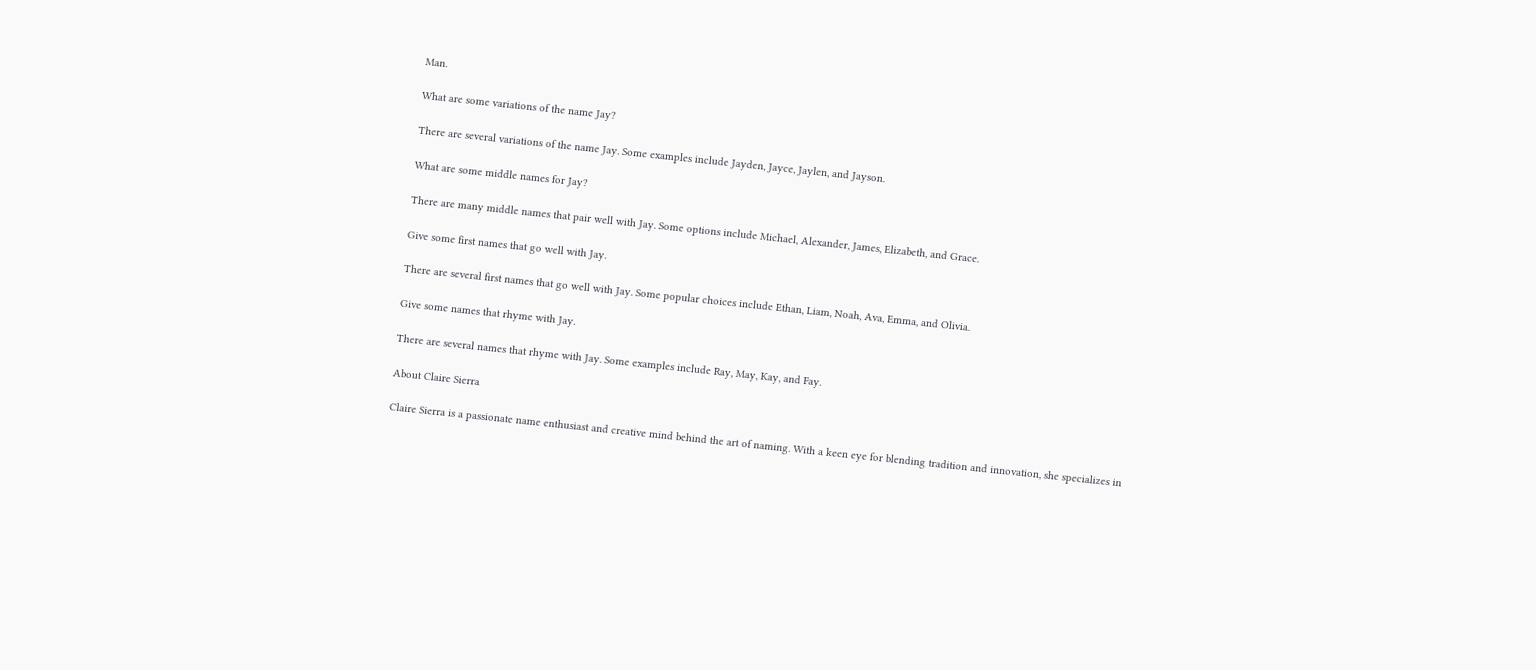Man.

What are some variations of the name Jay?

There are several variations of the name Jay. Some examples include Jayden, Jayce, Jaylen, and Jayson.

What are some middle names for Jay?

There are many middle names that pair well with Jay. Some options include Michael, Alexander, James, Elizabeth, and Grace.

Give some first names that go well with Jay.

There are several first names that go well with Jay. Some popular choices include Ethan, Liam, Noah, Ava, Emma, and Olivia.

Give some names that rhyme with Jay.

There are several names that rhyme with Jay. Some examples include Ray, May, Kay, and Fay.

About Claire Sierra

Claire Sierra is a passionate name enthusiast and creative mind behind the art of naming. With a keen eye for blending tradition and innovation, she specializes in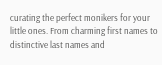curating the perfect monikers for your little ones. From charming first names to distinctive last names and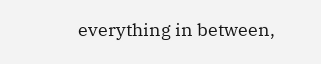everything in between,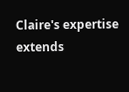Claire's expertise extends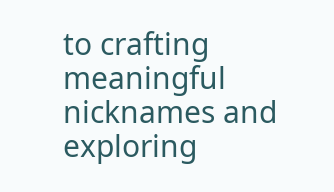to crafting meaningful nicknames and exploring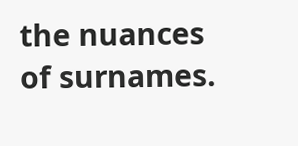the nuances of surnames.